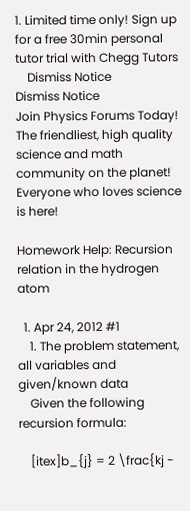1. Limited time only! Sign up for a free 30min personal tutor trial with Chegg Tutors
    Dismiss Notice
Dismiss Notice
Join Physics Forums Today!
The friendliest, high quality science and math community on the planet! Everyone who loves science is here!

Homework Help: Recursion relation in the hydrogen atom

  1. Apr 24, 2012 #1
    1. The problem statement, all variables and given/known data
    Given the following recursion formula:

    [itex]b_{j} = 2 \frac{kj -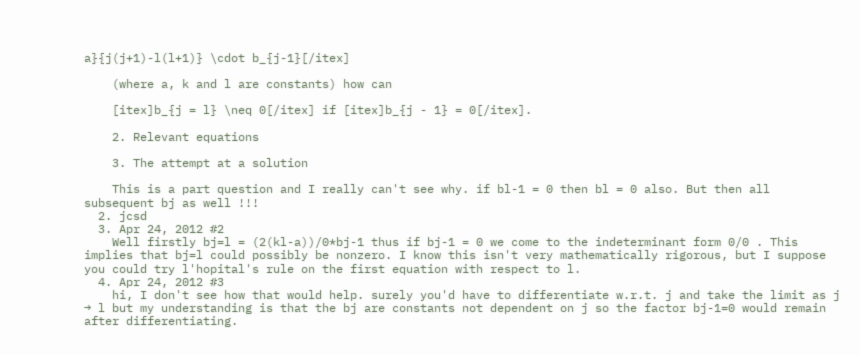a}{j(j+1)-l(l+1)} \cdot b_{j-1}[/itex]

    (where a, k and l are constants) how can

    [itex]b_{j = l} \neq 0[/itex] if [itex]b_{j - 1} = 0[/itex].

    2. Relevant equations

    3. The attempt at a solution

    This is a part question and I really can't see why. if bl-1 = 0 then bl = 0 also. But then all subsequent bj as well !!!
  2. jcsd
  3. Apr 24, 2012 #2
    Well firstly bj=l = (2(kl-a))/0*bj-1 thus if bj-1 = 0 we come to the indeterminant form 0/0 . This implies that bj=l could possibly be nonzero. I know this isn't very mathematically rigorous, but I suppose you could try l'hopital's rule on the first equation with respect to l.
  4. Apr 24, 2012 #3
    hi, I don't see how that would help. surely you'd have to differentiate w.r.t. j and take the limit as j → l but my understanding is that the bj are constants not dependent on j so the factor bj-1=0 would remain after differentiating.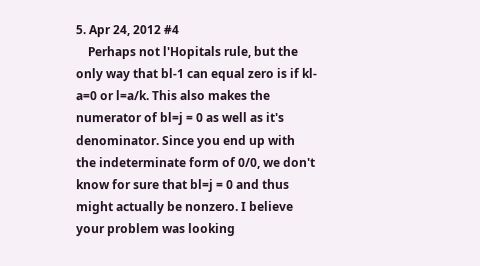5. Apr 24, 2012 #4
    Perhaps not l'Hopitals rule, but the only way that bl-1 can equal zero is if kl-a=0 or l=a/k. This also makes the numerator of bl=j = 0 as well as it's denominator. Since you end up with the indeterminate form of 0/0, we don't know for sure that bl=j = 0 and thus might actually be nonzero. I believe your problem was looking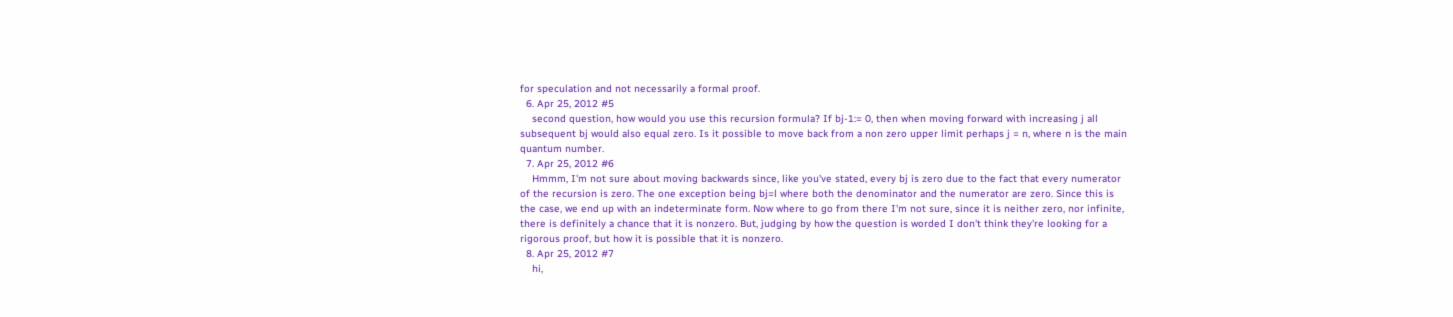for speculation and not necessarily a formal proof.
  6. Apr 25, 2012 #5
    second question, how would you use this recursion formula? If bj-1:= 0, then when moving forward with increasing j all subsequent bj would also equal zero. Is it possible to move back from a non zero upper limit perhaps j = n, where n is the main quantum number.
  7. Apr 25, 2012 #6
    Hmmm, I'm not sure about moving backwards since, like you've stated, every bj is zero due to the fact that every numerator of the recursion is zero. The one exception being bj=l where both the denominator and the numerator are zero. Since this is the case, we end up with an indeterminate form. Now where to go from there I'm not sure, since it is neither zero, nor infinite, there is definitely a chance that it is nonzero. But, judging by how the question is worded I don't think they're looking for a rigorous proof, but how it is possible that it is nonzero.
  8. Apr 25, 2012 #7
    hi,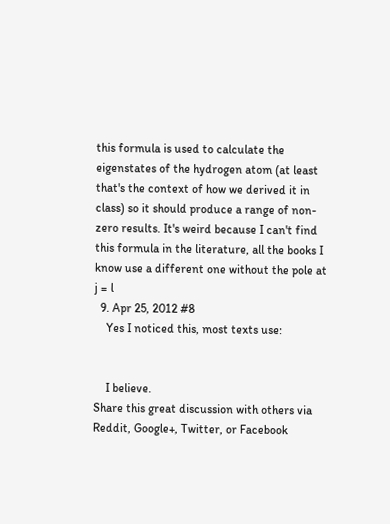this formula is used to calculate the eigenstates of the hydrogen atom (at least that's the context of how we derived it in class) so it should produce a range of non-zero results. It's weird because I can't find this formula in the literature, all the books I know use a different one without the pole at j = l
  9. Apr 25, 2012 #8
    Yes I noticed this, most texts use:


    I believe.
Share this great discussion with others via Reddit, Google+, Twitter, or Facebook